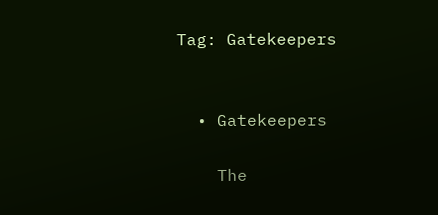Tag: Gatekeepers


  • Gatekeepers

    The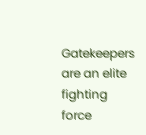Gatekeepers are an elite fighting force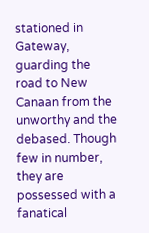stationed in Gateway, guarding the road to New Canaan from the unworthy and the debased. Though few in number, they are possessed with a fanatical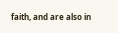faith, and are also in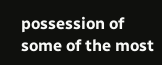possession of some of the most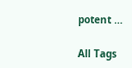potent …

All Tags